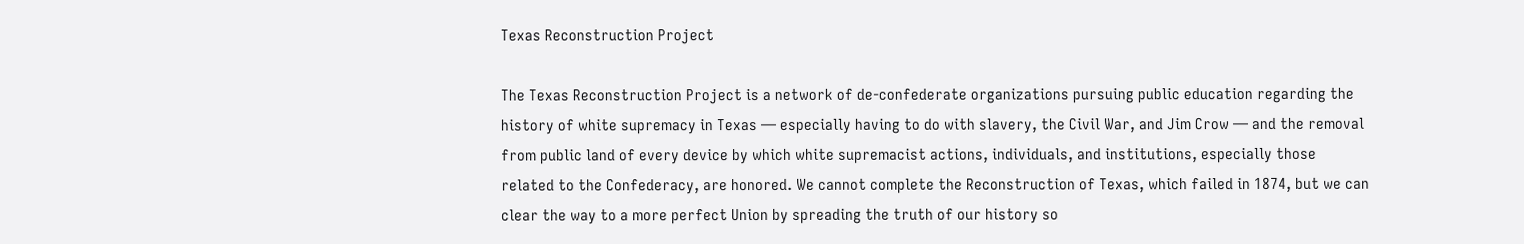Texas Reconstruction Project

The Texas Reconstruction Project is a network of de-confederate organizations pursuing public education regarding the history of white supremacy in Texas — especially having to do with slavery, the Civil War, and Jim Crow — and the removal from public land of every device by which white supremacist actions, individuals, and institutions, especially those related to the Confederacy, are honored. We cannot complete the Reconstruction of Texas, which failed in 1874, but we can clear the way to a more perfect Union by spreading the truth of our history so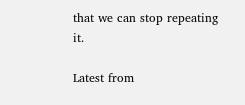that we can stop repeating it.

Latest from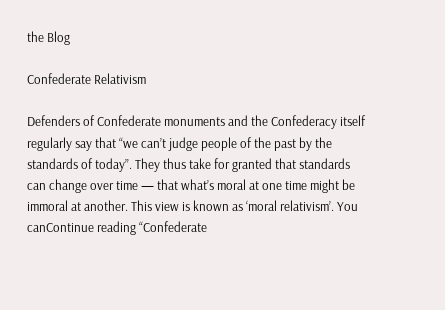the Blog

Confederate Relativism

Defenders of Confederate monuments and the Confederacy itself regularly say that “we can’t judge people of the past by the standards of today”. They thus take for granted that standards can change over time — that what’s moral at one time might be immoral at another. This view is known as ‘moral relativism’. You canContinue reading “Confederate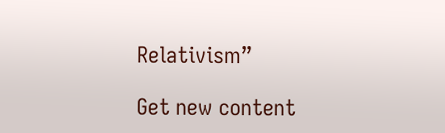Relativism”

Get new content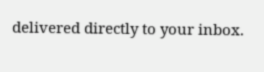delivered directly to your inbox.